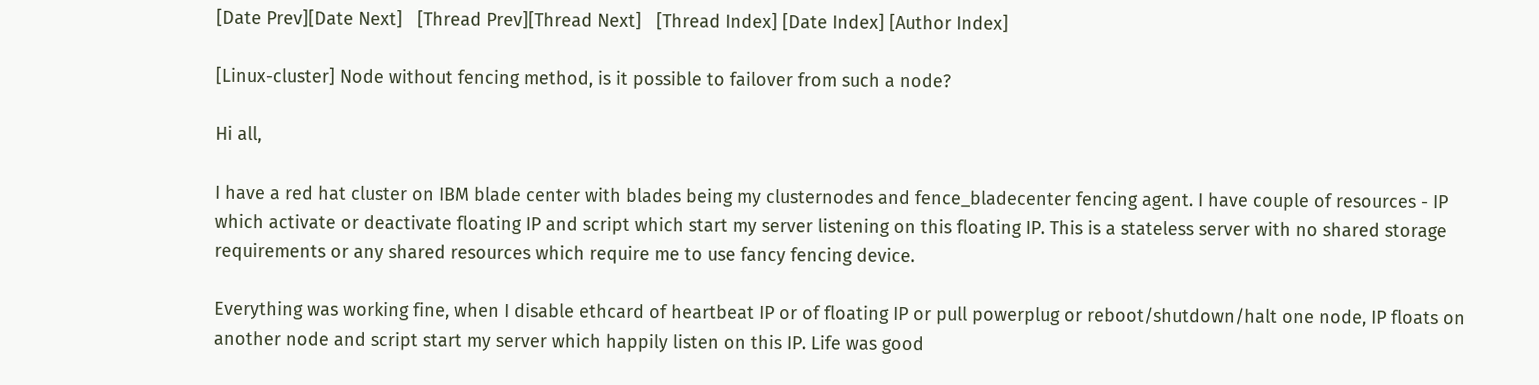[Date Prev][Date Next]   [Thread Prev][Thread Next]   [Thread Index] [Date Index] [Author Index]

[Linux-cluster] Node without fencing method, is it possible to failover from such a node?

Hi all,

I have a red hat cluster on IBM blade center with blades being my clusternodes and fence_bladecenter fencing agent. I have couple of resources - IP which activate or deactivate floating IP and script which start my server listening on this floating IP. This is a stateless server with no shared storage requirements or any shared resources which require me to use fancy fencing device.

Everything was working fine, when I disable ethcard of heartbeat IP or of floating IP or pull powerplug or reboot/shutdown/halt one node, IP floats on another node and script start my server which happily listen on this IP. Life was good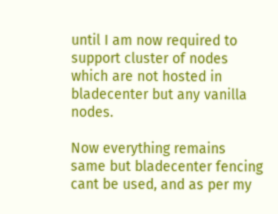until I am now required to support cluster of nodes which are not hosted in bladecenter but any vanilla nodes.

Now everything remains same but bladecenter fencing cant be used, and as per my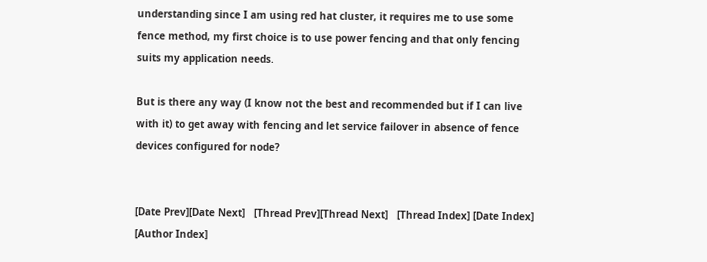understanding since I am using red hat cluster, it requires me to use some fence method, my first choice is to use power fencing and that only fencing suits my application needs.

But is there any way (I know not the best and recommended but if I can live with it) to get away with fencing and let service failover in absence of fence devices configured for node?


[Date Prev][Date Next]   [Thread Prev][Thread Next]   [Thread Index] [Date Index] [Author Index]